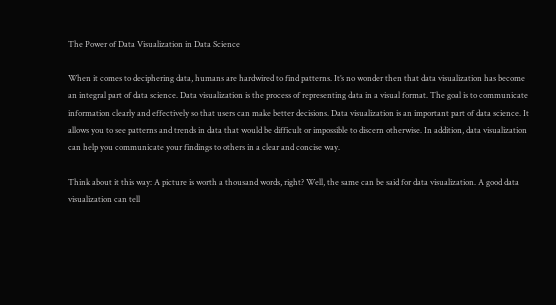The Power of Data Visualization in Data Science

When it comes to deciphering data, humans are hardwired to find patterns. It’s no wonder then that data visualization has become an integral part of data science. Data visualization is the process of representing data in a visual format. The goal is to communicate information clearly and effectively so that users can make better decisions. Data visualization is an important part of data science. It allows you to see patterns and trends in data that would be difficult or impossible to discern otherwise. In addition, data visualization can help you communicate your findings to others in a clear and concise way.

Think about it this way: A picture is worth a thousand words, right? Well, the same can be said for data visualization. A good data visualization can tell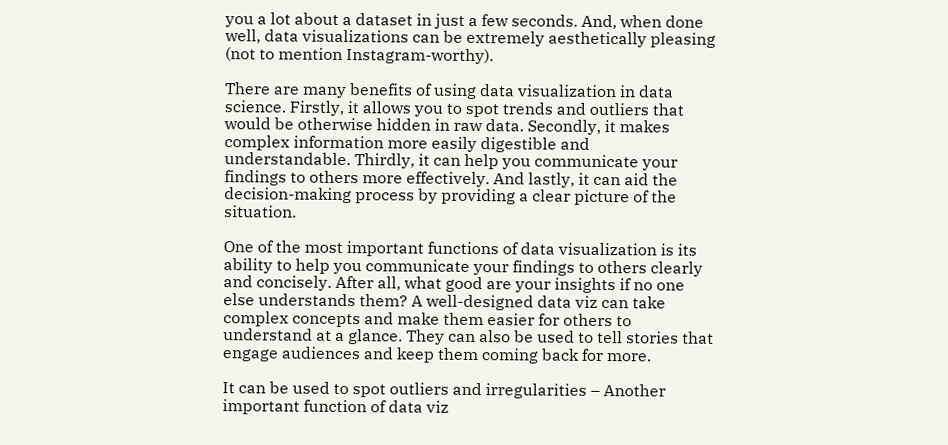you a lot about a dataset in just a few seconds. And, when done well, data visualizations can be extremely aesthetically pleasing (not to mention Instagram-worthy).

There are many benefits of using data visualization in data science. Firstly, it allows you to spot trends and outliers that would be otherwise hidden in raw data. Secondly, it makes complex information more easily digestible and understandable. Thirdly, it can help you communicate your findings to others more effectively. And lastly, it can aid the decision-making process by providing a clear picture of the situation.

One of the most important functions of data visualization is its ability to help you communicate your findings to others clearly and concisely. After all, what good are your insights if no one else understands them? A well-designed data viz can take complex concepts and make them easier for others to understand at a glance. They can also be used to tell stories that engage audiences and keep them coming back for more.

It can be used to spot outliers and irregularities – Another important function of data viz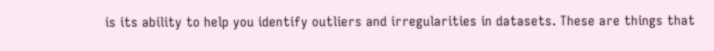is its ability to help you identify outliers and irregularities in datasets. These are things that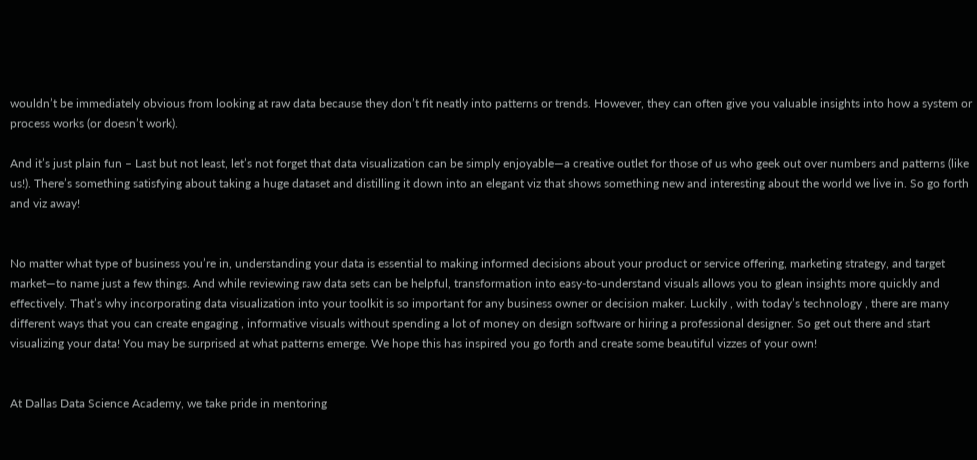wouldn’t be immediately obvious from looking at raw data because they don’t fit neatly into patterns or trends. However, they can often give you valuable insights into how a system or process works (or doesn’t work).

And it’s just plain fun – Last but not least, let’s not forget that data visualization can be simply enjoyable—a creative outlet for those of us who geek out over numbers and patterns (like us!). There’s something satisfying about taking a huge dataset and distilling it down into an elegant viz that shows something new and interesting about the world we live in. So go forth and viz away!


No matter what type of business you’re in, understanding your data is essential to making informed decisions about your product or service offering, marketing strategy, and target market—to name just a few things. And while reviewing raw data sets can be helpful, transformation into easy-to-understand visuals allows you to glean insights more quickly and effectively. That’s why incorporating data visualization into your toolkit is so important for any business owner or decision maker. Luckily , with today’s technology , there are many different ways that you can create engaging , informative visuals without spending a lot of money on design software or hiring a professional designer. So get out there and start visualizing your data! You may be surprised at what patterns emerge. We hope this has inspired you go forth and create some beautiful vizzes of your own!


At Dallas Data Science Academy, we take pride in mentoring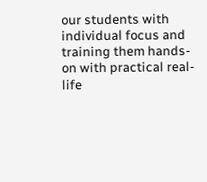our students with individual focus and training them hands-on with practical real-life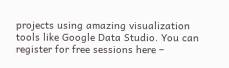projects using amazing visualization tools like Google Data Studio. You can register for free sessions here –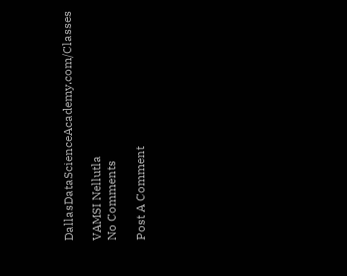DallasDataScienceAcademy.com/Classes

VAMSI Nellutla
No Comments

Post A Comment